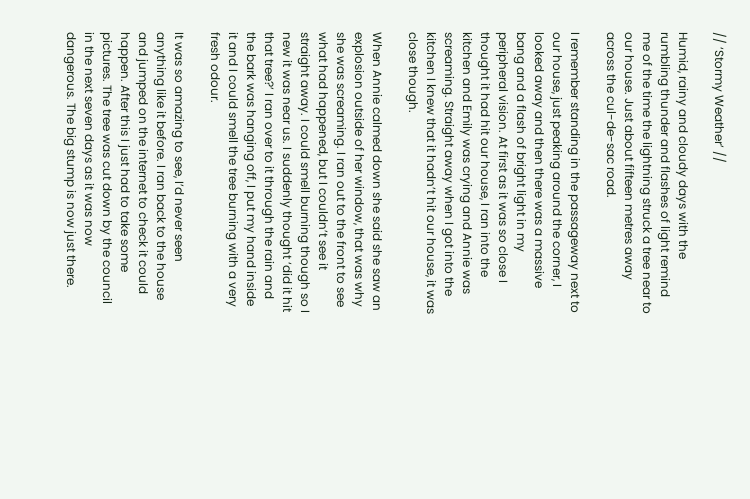// ‘Stormy Weather’ //

Humid, rainy and cloudy days with the rumbling thunder and flashes of light remind me of the time the lightning struck a tree near to our house. Just about fifteen metres away across the cul-de-sac road.

I remember standing in the passageway next to our house, just peaking around the corner, I looked away and then there was a massive bang and a flash of bright light in my peripheral vision. At first as it was so close I thought it had hit our house, I ran into the kitchen and Emily was crying and Annie was screaming. Straight away when I got into the kitchen I knew that it hadn’t hit our house, it was close though.

When Annie calmed down she said she saw an explosion outside of her window, that was why she was screaming. I ran out to the front to see what had happened, but I couldn’t see it straight away. I could smell burning though so I new it was near us. I suddenly thought ‘did it hit that tree?’ I ran over to it through the rain and the bark was hanging off, I put my hand inside it and I could smell the tree burning with a very fresh odour.

It was so amazing to see, I’d never seen anything like it before. I ran back to the house and jumped on the internet to check it could happen. After this I just had to take some pictures. The tree was cut down by the council in the next seven days as it was now dangerous. The big stump is now just there.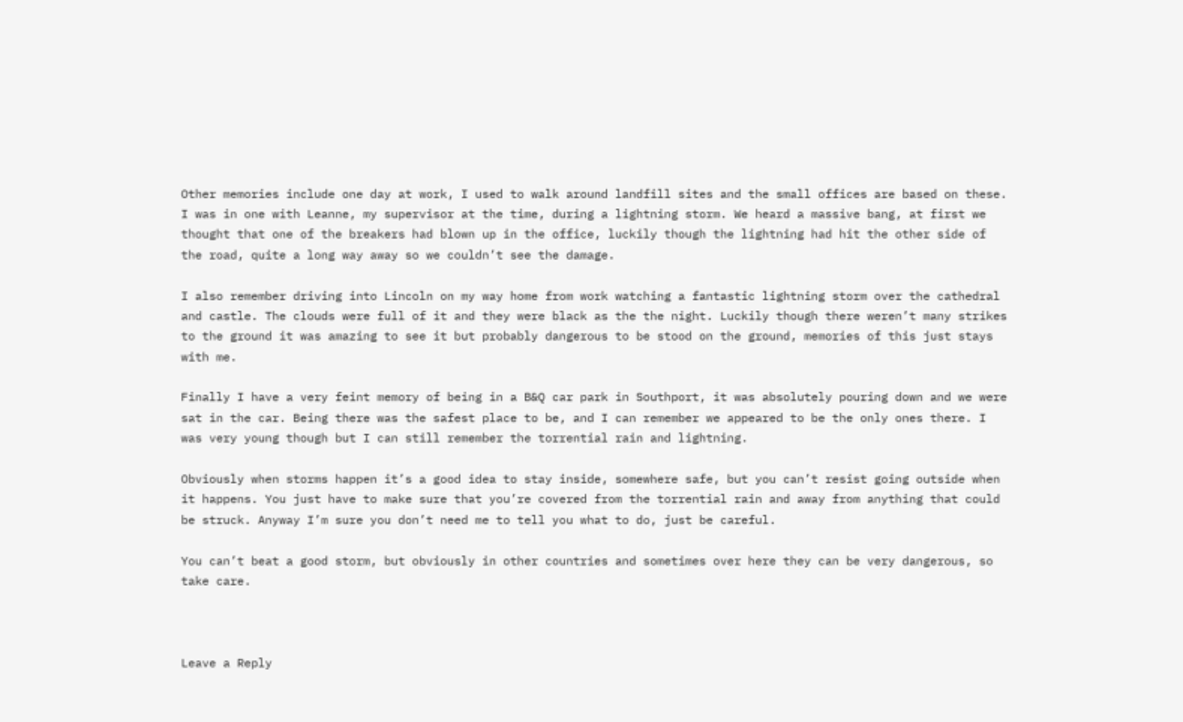Other memories include one day at work, I used to walk around landfill sites and the small offices are based on these. I was in one with Leanne, my supervisor at the time, during a lightning storm. We heard a massive bang, at first we thought that one of the breakers had blown up in the office, luckily though the lightning had hit the other side of the road, quite a long way away so we couldn’t see the damage.

I also remember driving into Lincoln on my way home from work watching a fantastic lightning storm over the cathedral and castle. The clouds were full of it and they were black as the the night. Luckily though there weren’t many strikes to the ground it was amazing to see it but probably dangerous to be stood on the ground, memories of this just stays with me.

Finally I have a very feint memory of being in a B&Q car park in Southport, it was absolutely pouring down and we were sat in the car. Being there was the safest place to be, and I can remember we appeared to be the only ones there. I was very young though but I can still remember the torrential rain and lightning.

Obviously when storms happen it’s a good idea to stay inside, somewhere safe, but you can’t resist going outside when it happens. You just have to make sure that you’re covered from the torrential rain and away from anything that could be struck. Anyway I’m sure you don’t need me to tell you what to do, just be careful.

You can’t beat a good storm, but obviously in other countries and sometimes over here they can be very dangerous, so take care.



Leave a Reply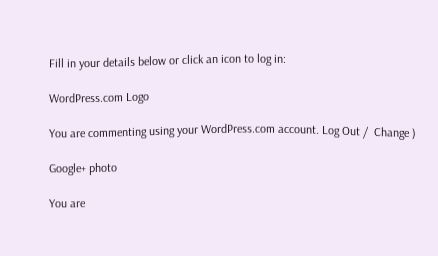Fill in your details below or click an icon to log in:

WordPress.com Logo

You are commenting using your WordPress.com account. Log Out /  Change )

Google+ photo

You are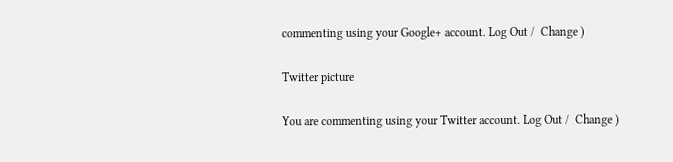commenting using your Google+ account. Log Out /  Change )

Twitter picture

You are commenting using your Twitter account. Log Out /  Change )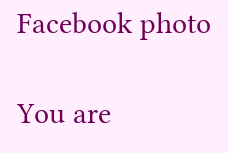Facebook photo

You are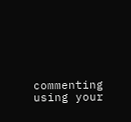commenting using your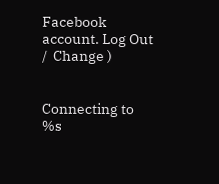Facebook account. Log Out /  Change )


Connecting to %s